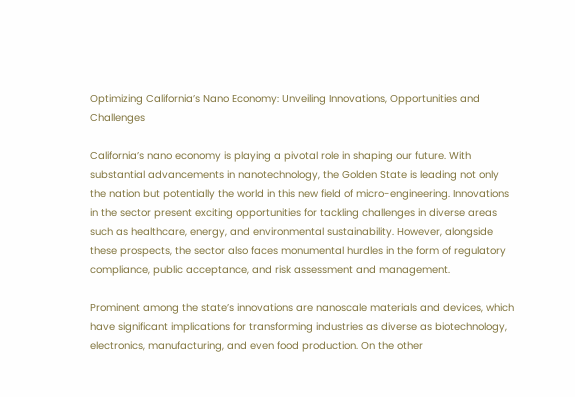Optimizing California’s Nano Economy: Unveiling Innovations, Opportunities and Challenges

California’s nano economy is playing a pivotal role in shaping our future. With substantial advancements in nanotechnology, the Golden State is leading not only the nation but potentially the world in this new field of micro-engineering. Innovations in the sector present exciting opportunities for tackling challenges in diverse areas such as healthcare, energy, and environmental sustainability. However, alongside these prospects, the sector also faces monumental hurdles in the form of regulatory compliance, public acceptance, and risk assessment and management.

Prominent among the state’s innovations are nanoscale materials and devices, which have significant implications for transforming industries as diverse as biotechnology, electronics, manufacturing, and even food production. On the other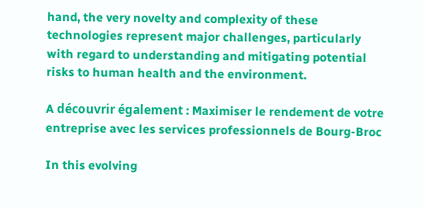hand, the very novelty and complexity of these technologies represent major challenges, particularly with regard to understanding and mitigating potential risks to human health and the environment.

A découvrir également : Maximiser le rendement de votre entreprise avec les services professionnels de Bourg-Broc

In this evolving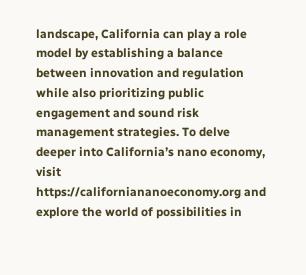landscape, California can play a role model by establishing a balance between innovation and regulation while also prioritizing public engagement and sound risk management strategies. To delve deeper into California’s nano economy, visit https://californiananoeconomy.org and explore the world of possibilities in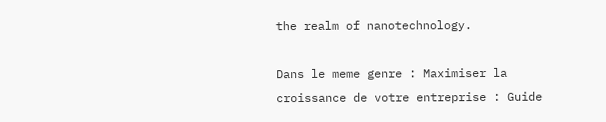the realm of nanotechnology.

Dans le meme genre : Maximiser la croissance de votre entreprise : Guide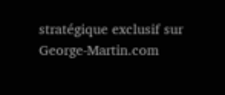stratégique exclusif sur George-Martin.com